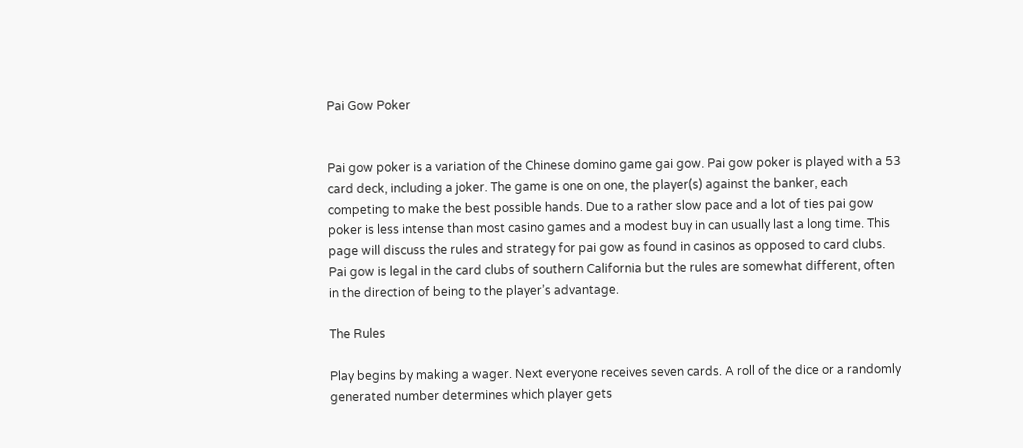Pai Gow Poker


Pai gow poker is a variation of the Chinese domino game gai gow. Pai gow poker is played with a 53 card deck, including a joker. The game is one on one, the player(s) against the banker, each competing to make the best possible hands. Due to a rather slow pace and a lot of ties pai gow poker is less intense than most casino games and a modest buy in can usually last a long time. This page will discuss the rules and strategy for pai gow as found in casinos as opposed to card clubs. Pai gow is legal in the card clubs of southern California but the rules are somewhat different, often in the direction of being to the player’s advantage.

The Rules

Play begins by making a wager. Next everyone receives seven cards. A roll of the dice or a randomly generated number determines which player gets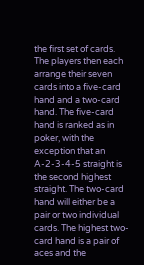the first set of cards. The players then each arrange their seven cards into a five-card hand and a two-card hand. The five-card hand is ranked as in poker, with the exception that an A-2-3-4-5 straight is the second highest straight. The two-card hand will either be a pair or two individual cards. The highest two-card hand is a pair of aces and the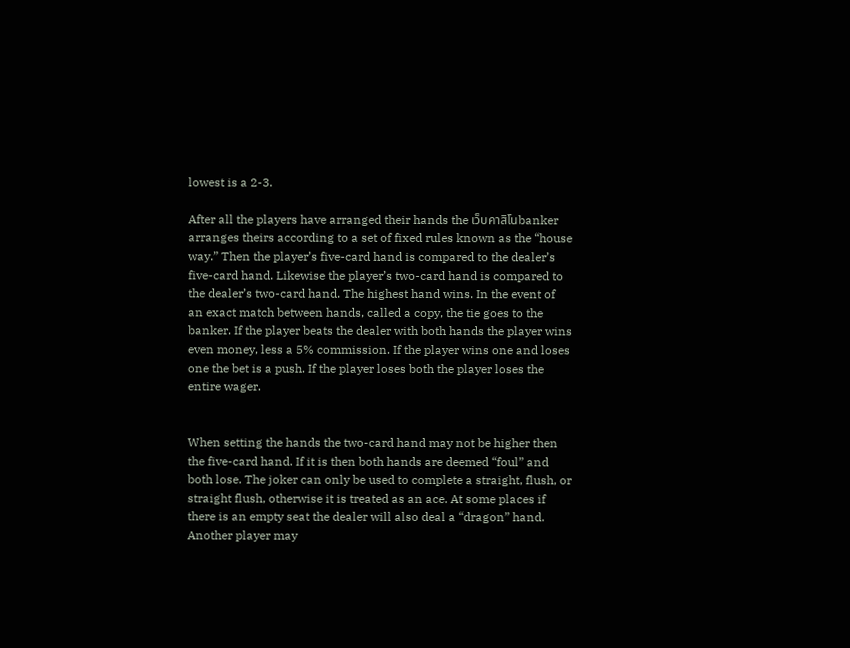lowest is a 2-3.

After all the players have arranged their hands the เว็บคาสิโนbanker arranges theirs according to a set of fixed rules known as the “house way.” Then the player’s five-card hand is compared to the dealer’s five-card hand. Likewise the player’s two-card hand is compared to the dealer’s two-card hand. The highest hand wins. In the event of an exact match between hands, called a copy, the tie goes to the banker. If the player beats the dealer with both hands the player wins even money, less a 5% commission. If the player wins one and loses one the bet is a push. If the player loses both the player loses the entire wager.


When setting the hands the two-card hand may not be higher then the five-card hand. If it is then both hands are deemed “foul” and both lose. The joker can only be used to complete a straight, flush, or straight flush, otherwise it is treated as an ace. At some places if there is an empty seat the dealer will also deal a “dragon” hand. Another player may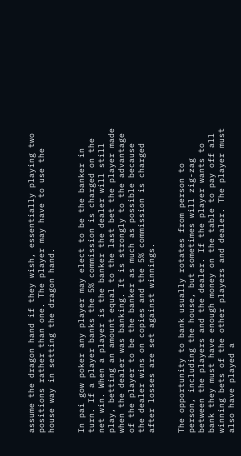assume the dragon hand if they wish, essentially playing two positions rather than one. The player may have to use the house way in setting the dragon hand.


In pai gow poker any player may elect to be the banker in turn. If a player banks the 5% commission is charged on the net win. When a player is the banker the dealer will still play, betting an amount equal to the last bet the player made when the dealer was banking. It is strongly to the advantage of the player to be the banker as much as possible because the dealer wins on copies and the 5% commission is charged after losses are set against winnings.


The opportunity to bank usually rotates from person to person, including the house, but sometimes will zig-zag between the players and the dealer. If the player wants to bank they must have enough money on the table to pay off all winning bets of the other players and dealer. The player must also have played a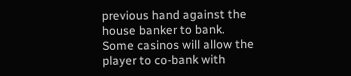previous hand against the house banker to bank. Some casinos will allow the player to co-bank with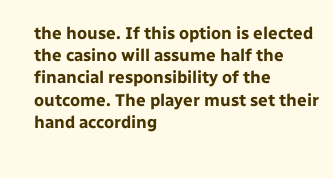the house. If this option is elected the casino will assume half the financial responsibility of the outcome. The player must set their hand according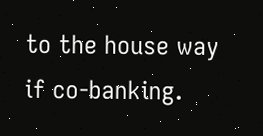to the house way if co-banking.